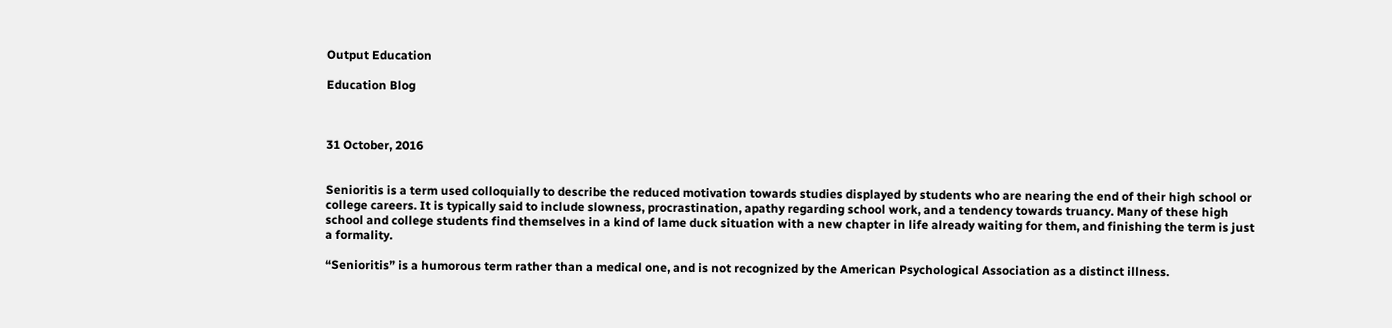Output Education

Education Blog



31 October, 2016


Senioritis is a term used colloquially to describe the reduced motivation towards studies displayed by students who are nearing the end of their high school or college careers. It is typically said to include slowness, procrastination, apathy regarding school work, and a tendency towards truancy. Many of these high school and college students find themselves in a kind of lame duck situation with a new chapter in life already waiting for them, and finishing the term is just a formality.

“Senioritis” is a humorous term rather than a medical one, and is not recognized by the American Psychological Association as a distinct illness.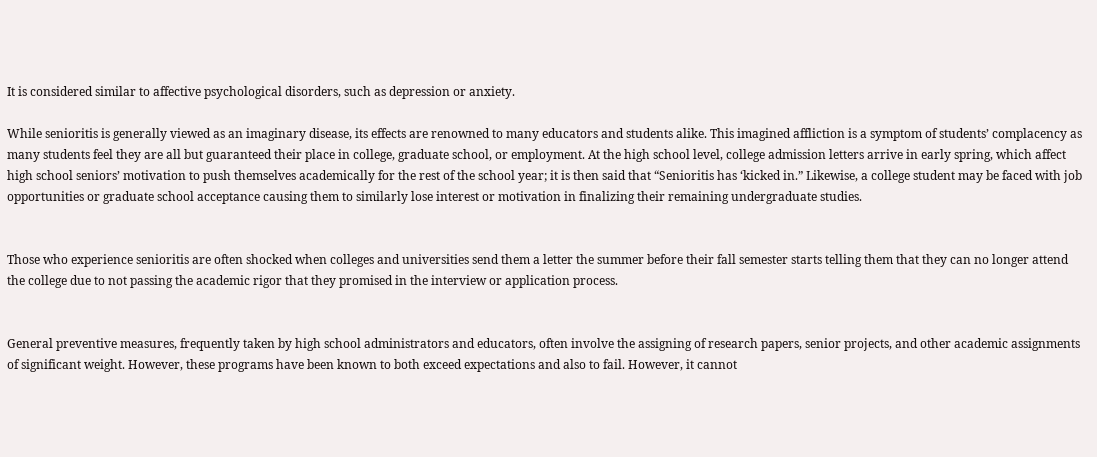It is considered similar to affective psychological disorders, such as depression or anxiety.

While senioritis is generally viewed as an imaginary disease, its effects are renowned to many educators and students alike. This imagined affliction is a symptom of students’ complacency as many students feel they are all but guaranteed their place in college, graduate school, or employment. At the high school level, college admission letters arrive in early spring, which affect high school seniors’ motivation to push themselves academically for the rest of the school year; it is then said that “Senioritis has ‘kicked in.” Likewise, a college student may be faced with job opportunities or graduate school acceptance causing them to similarly lose interest or motivation in finalizing their remaining undergraduate studies.


Those who experience senioritis are often shocked when colleges and universities send them a letter the summer before their fall semester starts telling them that they can no longer attend the college due to not passing the academic rigor that they promised in the interview or application process.


General preventive measures, frequently taken by high school administrators and educators, often involve the assigning of research papers, senior projects, and other academic assignments of significant weight. However, these programs have been known to both exceed expectations and also to fail. However, it cannot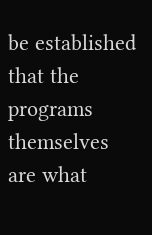be established that the programs themselves are what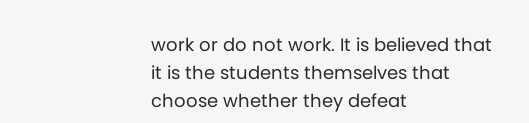work or do not work. It is believed that it is the students themselves that choose whether they defeat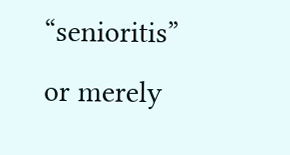“senioritis” or merely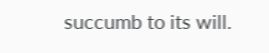succumb to its will.